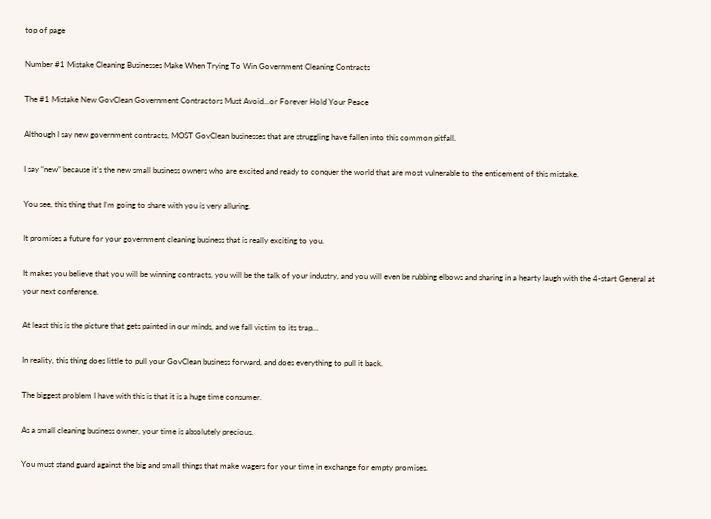top of page

Number #1 Mistake Cleaning Businesses Make When Trying To Win Government Cleaning Contracts

The #1 Mistake New GovClean Government Contractors Must Avoid…or Forever Hold Your Peace

Although I say new government contracts, MOST GovClean businesses that are struggling have fallen into this common pitfall.

I say “new” because it’s the new small business owners who are excited and ready to conquer the world that are most vulnerable to the enticement of this mistake.

You see, this thing that I’m going to share with you is very alluring.

It promises a future for your government cleaning business that is really exciting to you.

It makes you believe that you will be winning contracts, you will be the talk of your industry, and you will even be rubbing elbows and sharing in a hearty laugh with the 4-start General at your next conference.

At least this is the picture that gets painted in our minds, and we fall victim to its trap…

In reality, this thing does little to pull your GovClean business forward, and does everything to pull it back.

The biggest problem I have with this is that it is a huge time consumer.

As a small cleaning business owner, your time is absolutely precious.

You must stand guard against the big and small things that make wagers for your time in exchange for empty promises.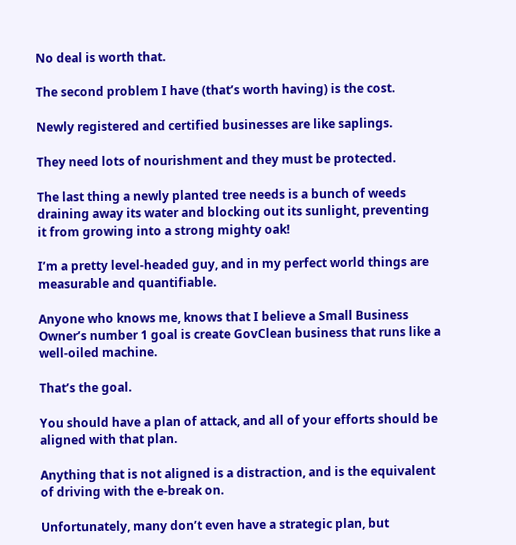No deal is worth that.

The second problem I have (that’s worth having) is the cost.

Newly registered and certified businesses are like saplings.

They need lots of nourishment and they must be protected.

The last thing a newly planted tree needs is a bunch of weeds draining away its water and blocking out its sunlight, preventing it from growing into a strong mighty oak!

I’m a pretty level-headed guy, and in my perfect world things are measurable and quantifiable.

Anyone who knows me, knows that I believe a Small Business Owner’s number 1 goal is create GovClean business that runs like a well-oiled machine.

That’s the goal.

You should have a plan of attack, and all of your efforts should be aligned with that plan.

Anything that is not aligned is a distraction, and is the equivalent of driving with the e-break on.

Unfortunately, many don’t even have a strategic plan, but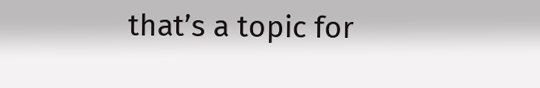that’s a topic for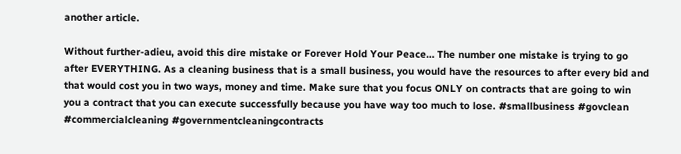another article.

Without further-adieu, avoid this dire mistake or Forever Hold Your Peace… The number one mistake is trying to go after EVERYTHING. As a cleaning business that is a small business, you would have the resources to after every bid and that would cost you in two ways, money and time. Make sure that you focus ONLY on contracts that are going to win you a contract that you can execute successfully because you have way too much to lose. #smallbusiness #govclean #commercialcleaning #governmentcleaningcontracts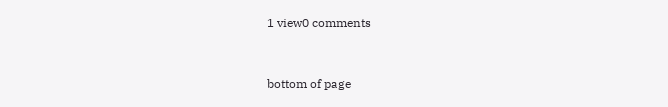1 view0 comments


bottom of page